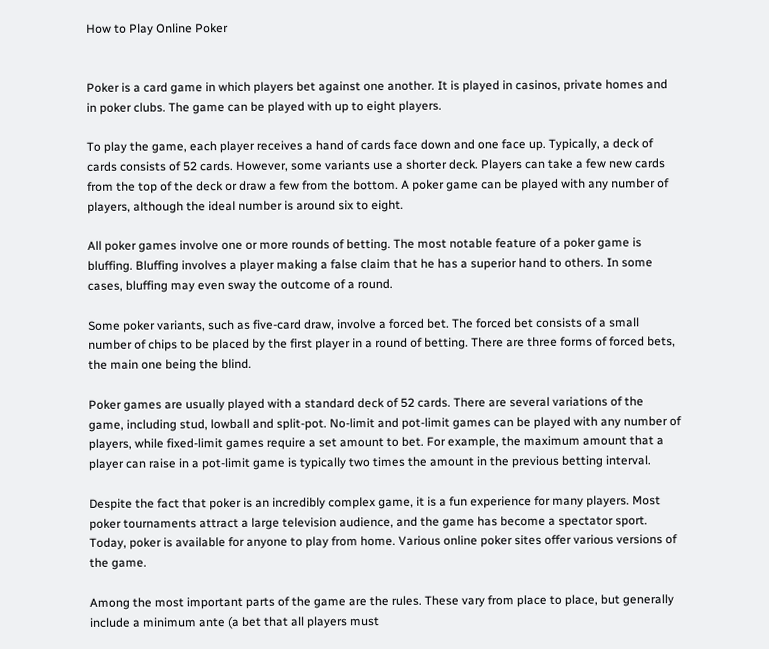How to Play Online Poker


Poker is a card game in which players bet against one another. It is played in casinos, private homes and in poker clubs. The game can be played with up to eight players.

To play the game, each player receives a hand of cards face down and one face up. Typically, a deck of cards consists of 52 cards. However, some variants use a shorter deck. Players can take a few new cards from the top of the deck or draw a few from the bottom. A poker game can be played with any number of players, although the ideal number is around six to eight.

All poker games involve one or more rounds of betting. The most notable feature of a poker game is bluffing. Bluffing involves a player making a false claim that he has a superior hand to others. In some cases, bluffing may even sway the outcome of a round.

Some poker variants, such as five-card draw, involve a forced bet. The forced bet consists of a small number of chips to be placed by the first player in a round of betting. There are three forms of forced bets, the main one being the blind.

Poker games are usually played with a standard deck of 52 cards. There are several variations of the game, including stud, lowball and split-pot. No-limit and pot-limit games can be played with any number of players, while fixed-limit games require a set amount to bet. For example, the maximum amount that a player can raise in a pot-limit game is typically two times the amount in the previous betting interval.

Despite the fact that poker is an incredibly complex game, it is a fun experience for many players. Most poker tournaments attract a large television audience, and the game has become a spectator sport. Today, poker is available for anyone to play from home. Various online poker sites offer various versions of the game.

Among the most important parts of the game are the rules. These vary from place to place, but generally include a minimum ante (a bet that all players must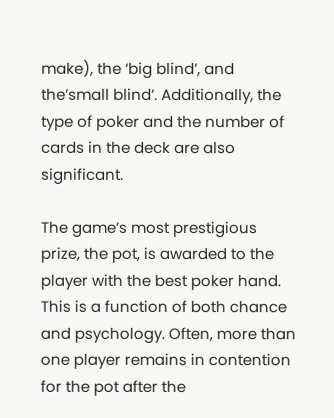make), the ‘big blind’, and the’small blind’. Additionally, the type of poker and the number of cards in the deck are also significant.

The game’s most prestigious prize, the pot, is awarded to the player with the best poker hand. This is a function of both chance and psychology. Often, more than one player remains in contention for the pot after the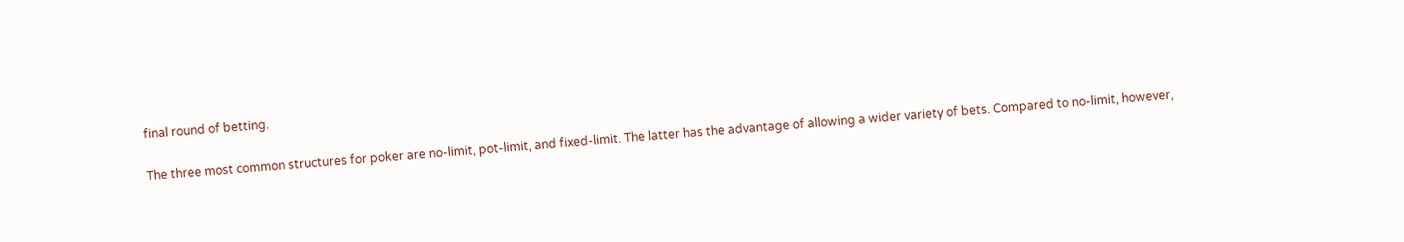final round of betting.

The three most common structures for poker are no-limit, pot-limit, and fixed-limit. The latter has the advantage of allowing a wider variety of bets. Compared to no-limit, however,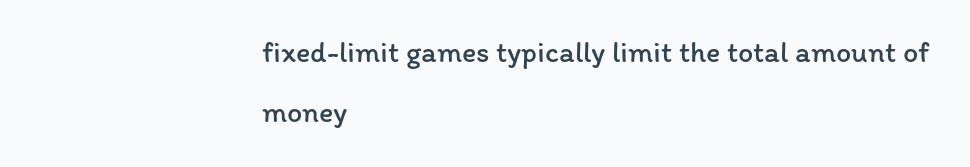fixed-limit games typically limit the total amount of money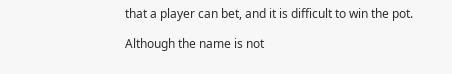that a player can bet, and it is difficult to win the pot.

Although the name is not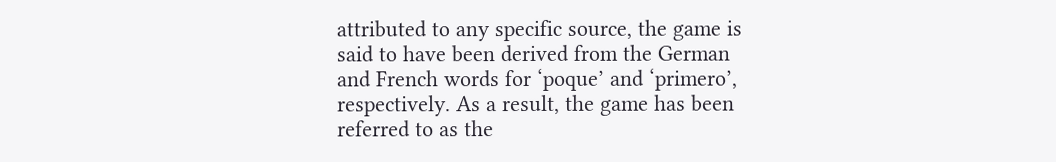attributed to any specific source, the game is said to have been derived from the German and French words for ‘poque’ and ‘primero’, respectively. As a result, the game has been referred to as the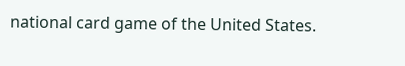national card game of the United States.